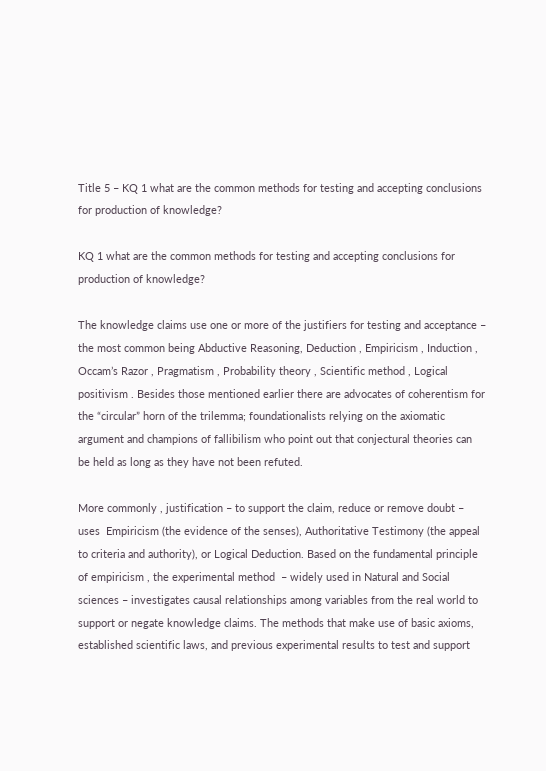Title 5 – KQ 1 what are the common methods for testing and accepting conclusions for production of knowledge?

KQ 1 what are the common methods for testing and accepting conclusions for production of knowledge?

The knowledge claims use one or more of the justifiers for testing and acceptance – the most common being Abductive Reasoning, Deduction , Empiricism , Induction , Occam’s Razor , Pragmatism , Probability theory , Scientific method , Logical positivism . Besides those mentioned earlier there are advocates of coherentism for the “circular” horn of the trilemma; foundationalists relying on the axiomatic argument and champions of fallibilism who point out that conjectural theories can be held as long as they have not been refuted.

More commonly , justification – to support the claim, reduce or remove doubt – uses  Empiricism (the evidence of the senses), Authoritative Testimony (the appeal to criteria and authority), or Logical Deduction. Based on the fundamental principle of empiricism , the experimental method  – widely used in Natural and Social sciences – investigates causal relationships among variables from the real world to support or negate knowledge claims. The methods that make use of basic axioms, established scientific laws, and previous experimental results to test and support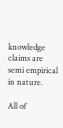knowledge claims are semi empirical in nature.

All of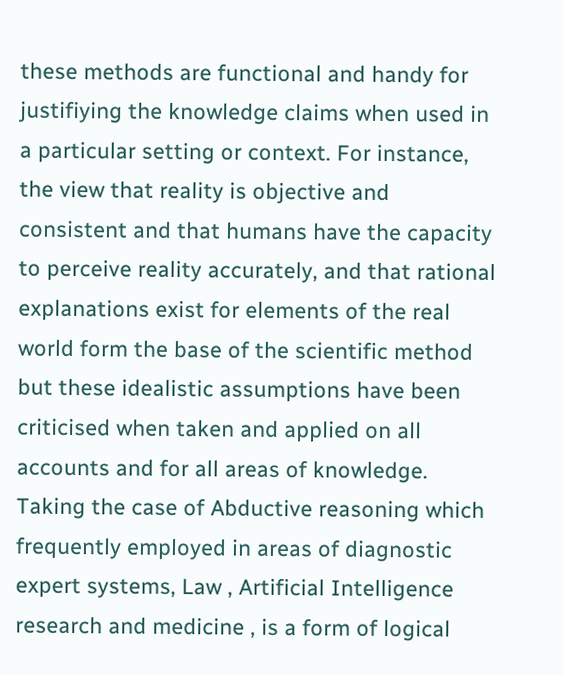these methods are functional and handy for justifiying the knowledge claims when used in a particular setting or context. For instance, the view that reality is objective and consistent and that humans have the capacity to perceive reality accurately, and that rational explanations exist for elements of the real world form the base of the scientific method but these idealistic assumptions have been criticised when taken and applied on all accounts and for all areas of knowledge. Taking the case of Abductive reasoning which frequently employed in areas of diagnostic expert systems, Law , Artificial Intelligence research and medicine , is a form of logical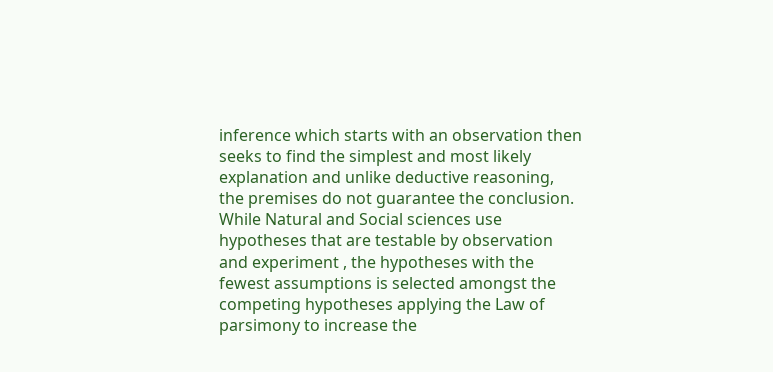inference which starts with an observation then seeks to find the simplest and most likely explanation and unlike deductive reasoning, the premises do not guarantee the conclusion. While Natural and Social sciences use hypotheses that are testable by observation and experiment , the hypotheses with the fewest assumptions is selected amongst the competing hypotheses applying the Law of parsimony to increase the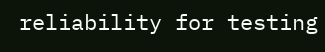reliability for testing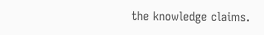the knowledge claims.